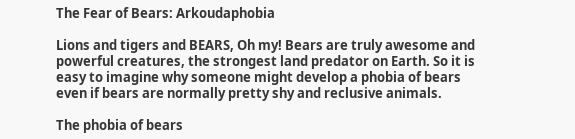The Fear of Bears: Arkoudaphobia

Lions and tigers and BEARS, Oh my! Bears are truly awesome and powerful creatures, the strongest land predator on Earth. So it is easy to imagine why someone might develop a phobia of bears even if bears are normally pretty shy and reclusive animals.

The phobia of bears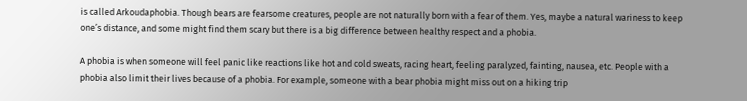is called Arkoudaphobia. Though bears are fearsome creatures, people are not naturally born with a fear of them. Yes, maybe a natural wariness to keep one’s distance, and some might find them scary but there is a big difference between healthy respect and a phobia.

A phobia is when someone will feel panic like reactions like hot and cold sweats, racing heart, feeling paralyzed, fainting, nausea, etc. People with a phobia also limit their lives because of a phobia. For example, someone with a bear phobia might miss out on a hiking trip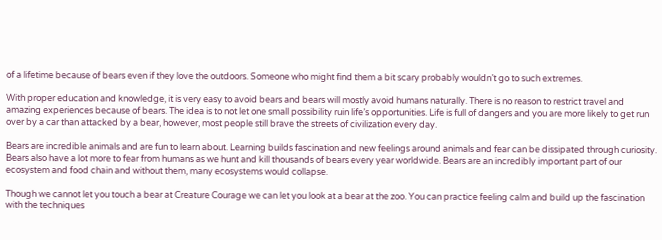of a lifetime because of bears even if they love the outdoors. Someone who might find them a bit scary probably wouldn’t go to such extremes.

With proper education and knowledge, it is very easy to avoid bears and bears will mostly avoid humans naturally. There is no reason to restrict travel and amazing experiences because of bears. The idea is to not let one small possibility ruin life’s opportunities. Life is full of dangers and you are more likely to get run over by a car than attacked by a bear, however, most people still brave the streets of civilization every day.

Bears are incredible animals and are fun to learn about. Learning builds fascination and new feelings around animals and fear can be dissipated through curiosity. Bears also have a lot more to fear from humans as we hunt and kill thousands of bears every year worldwide. Bears are an incredibly important part of our ecosystem and food chain and without them, many ecosystems would collapse.

Though we cannot let you touch a bear at Creature Courage we can let you look at a bear at the zoo. You can practice feeling calm and build up the fascination with the techniques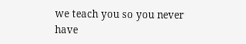we teach you so you never have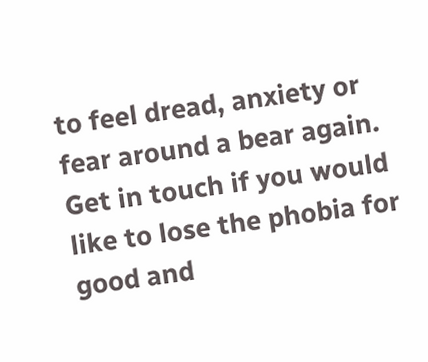to feel dread, anxiety or fear around a bear again. Get in touch if you would like to lose the phobia for good and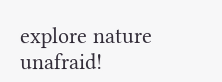explore nature unafraid!